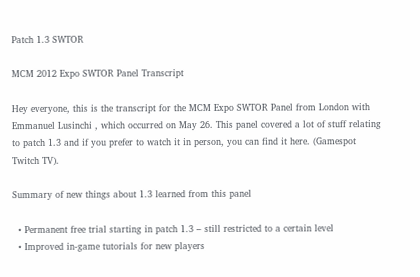Patch 1.3 SWTOR

MCM 2012 Expo SWTOR Panel Transcript

Hey everyone, this is the transcript for the MCM Expo SWTOR Panel from London with Emmanuel Lusinchi , which occurred on May 26. This panel covered a lot of stuff relating to patch 1.3 and if you prefer to watch it in person, you can find it here. (Gamespot Twitch TV).

Summary of new things about 1.3 learned from this panel

  • Permanent free trial starting in patch 1.3 – still restricted to a certain level
  • Improved in-game tutorials for new players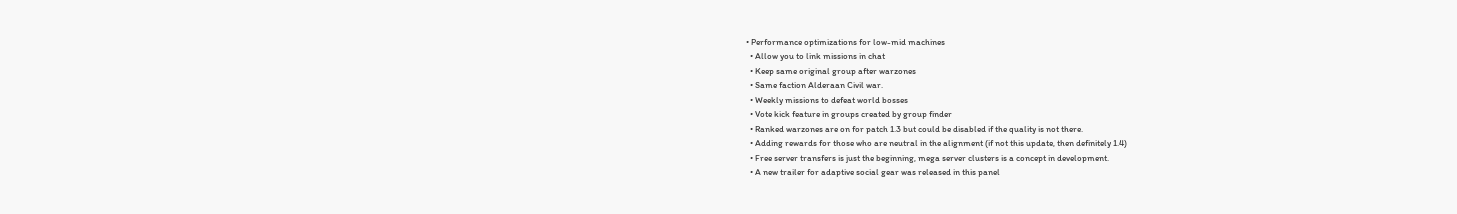• Performance optimizations for low-mid machines
  • Allow you to link missions in chat
  • Keep same original group after warzones
  • Same faction Alderaan Civil war.
  • Weekly missions to defeat world bosses
  • Vote kick feature in groups created by group finder
  • Ranked warzones are on for patch 1.3 but could be disabled if the quality is not there.
  • Adding rewards for those who are neutral in the alignment (if not this update, then definitely 1.4)
  • Free server transfers is just the beginning, mega server clusters is a concept in development.
  • A new trailer for adaptive social gear was released in this panel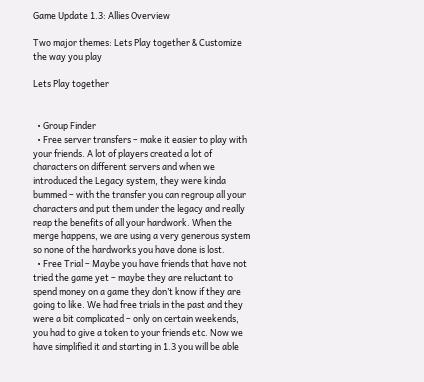Game Update 1.3: Allies Overview

Two major themes: Lets Play together & Customize the way you play

Lets Play together


  • Group Finder
  • Free server transfers – make it easier to play with your friends. A lot of players created a lot of characters on different servers and when we introduced the Legacy system, they were kinda bummed – with the transfer you can regroup all your characters and put them under the legacy and really reap the benefits of all your hardwork. When the merge happens, we are using a very generous system so none of the hardworks you have done is lost.
  • Free Trial – Maybe you have friends that have not tried the game yet – maybe they are reluctant to spend money on a game they don’t know if they are going to like. We had free trials in the past and they were a bit complicated – only on certain weekends, you had to give a token to your friends etc. Now we have simplified it and starting in 1.3 you will be able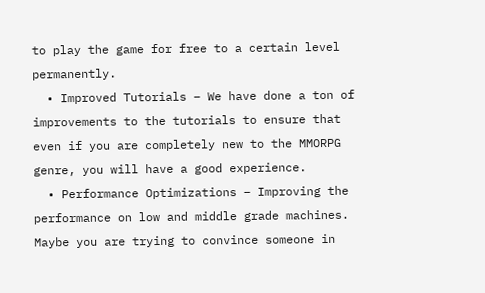to play the game for free to a certain level permanently.
  • Improved Tutorials – We have done a ton of improvements to the tutorials to ensure that even if you are completely new to the MMORPG genre, you will have a good experience.
  • Performance Optimizations – Improving the performance on low and middle grade machines. Maybe you are trying to convince someone in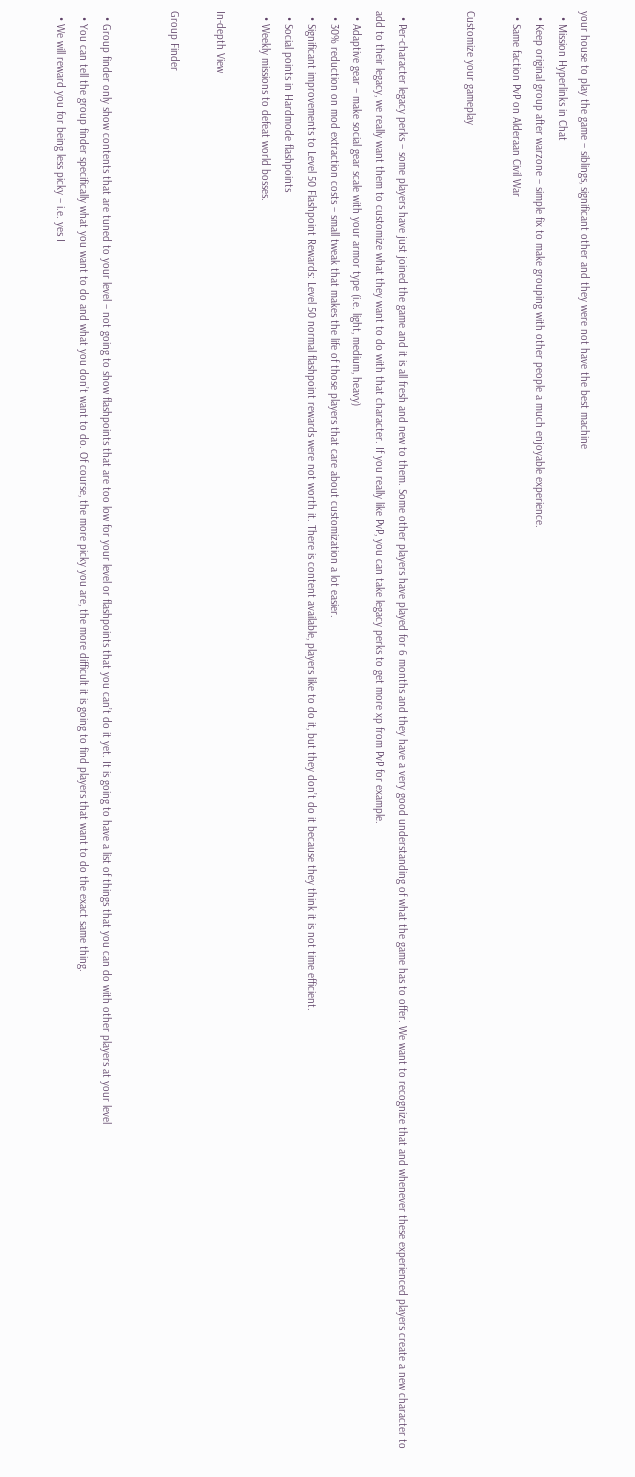your house to play the game – siblings, significant other and they were not have the best machine
  • Mission Hyperlinks in Chat
  • Keep original group after warzone – simple fix to make grouping with other people a much enjoyable experience.
  • Same faction PvP on Alderaan Civil War

Customize your gameplay


  • Per-character legacy perks – some players have just joined the game and it is all fresh and new to them. Some other players have played for 6 months and they have a very good understanding of what the game has to offer. We want to recognize that and whenever these experienced players create a new character to add to their legacy, we really want them to customize what they want to do with that character. If you really like PvP, you can take legacy perks to get more xp from PvP for example.
  • Adaptive gear – make social gear scale with your armor type (i.e. light, medium, heavy)
  • 30% reduction on mod extraction costs – small tweak that makes the life of those players that care about customization a lot easier.
  • Significant improvements to Level 50 Flashpoint Rewards: Level 50 normal flashpoint rewards were not worth it. There is content available, players like to do it, but they don’t do it because they think it is not time efficient.
  • Social points in Hardmode flashpoints
  • Weekly missions to defeat world bosses.

In-depth View

Group Finder


  • Group finder only show contents that are tuned to your level – not going to show flashpoints that are too low for your level or flashpoints that you can’t do it yet. It is going to have a list of things that you can do with other players at your level
  • You can tell the group finder specifically what you want to do and what you don’t want to do. Of course, the more picky you are, the more difficult it is going to find players that want to do the exact same thing.
  • We will reward you for being less picky – i.e. yes I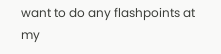want to do any flashpoints at my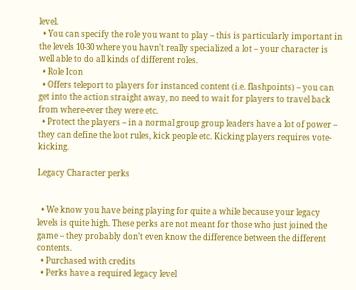level.
  • You can specify the role you want to play – this is particularly important in the levels 10-30 where you havn’t really specialized a lot – your character is well able to do all kinds of different roles.
  • Role Icon
  • Offers teleport to players for instanced content (i.e. flashpoints) – you can get into the action straight away, no need to wait for players to travel back from where-ever they were etc.
  • Protect the players – in a normal group group leaders have a lot of power – they can define the loot rules, kick people etc. Kicking players requires vote-kicking.

Legacy Character perks


  • We know you have being playing for quite a while because your legacy levels is quite high. These perks are not meant for those who just joined the game – they probably don’t even know the difference between the different contents.
  • Purchased with credits
  • Perks have a required legacy level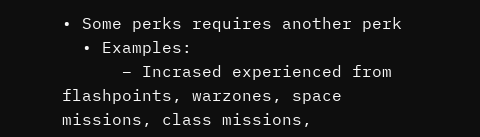• Some perks requires another perk
  • Examples:
      – Incrased experienced from flashpoints, warzones, space missions, class missions,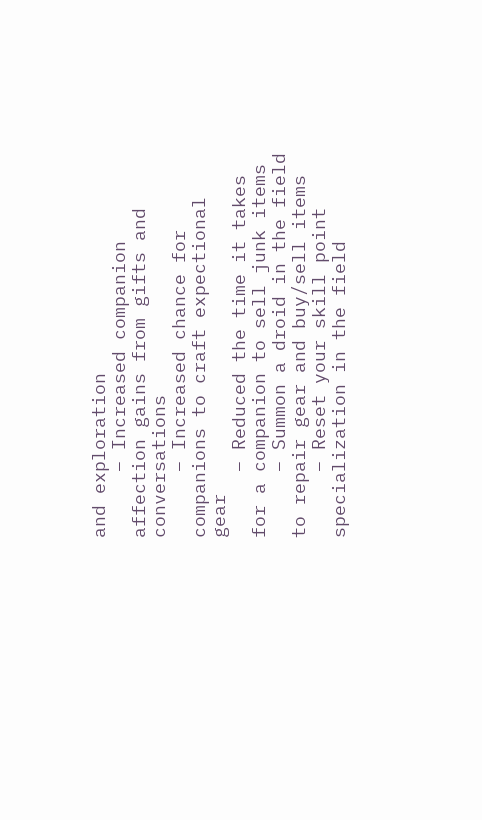and exploration
      – Increased companion affection gains from gifts and conversations
      – Increased chance for companions to craft expectional gear
      – Reduced the time it takes for a companion to sell junk items
      – Summon a droid in the field to repair gear and buy/sell items
      – Reset your skill point specialization in the field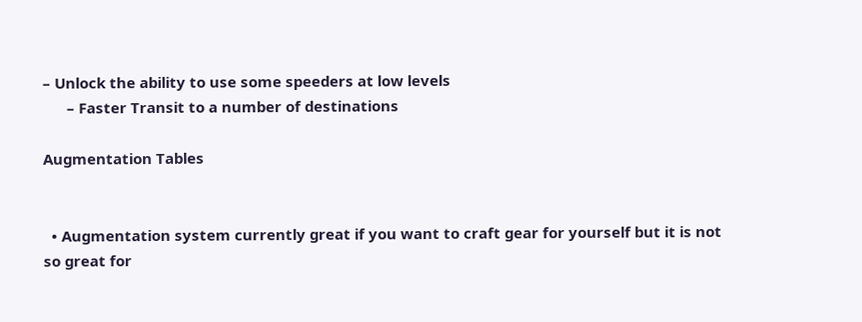– Unlock the ability to use some speeders at low levels
      – Faster Transit to a number of destinations

Augmentation Tables


  • Augmentation system currently great if you want to craft gear for yourself but it is not so great for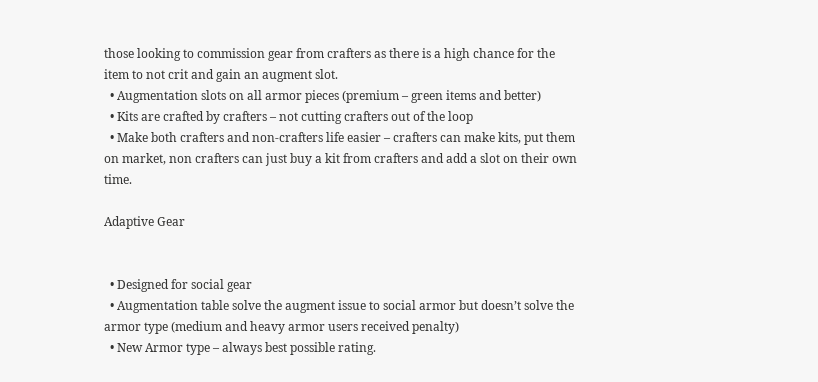those looking to commission gear from crafters as there is a high chance for the item to not crit and gain an augment slot.
  • Augmentation slots on all armor pieces (premium – green items and better)
  • Kits are crafted by crafters – not cutting crafters out of the loop
  • Make both crafters and non-crafters life easier – crafters can make kits, put them on market, non crafters can just buy a kit from crafters and add a slot on their own time.

Adaptive Gear


  • Designed for social gear
  • Augmentation table solve the augment issue to social armor but doesn’t solve the armor type (medium and heavy armor users received penalty)
  • New Armor type – always best possible rating.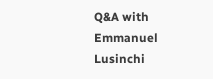Q&A with Emmanuel Lusinchi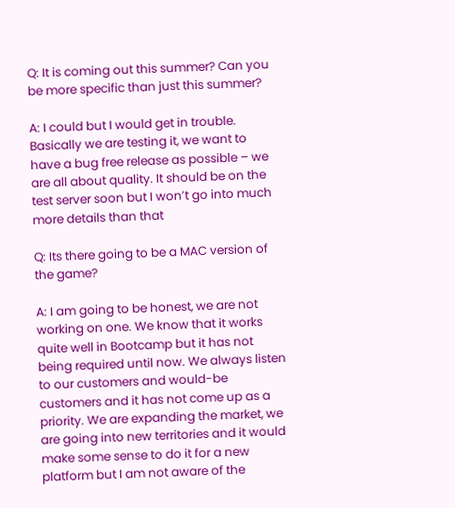Q: It is coming out this summer? Can you be more specific than just this summer?

A: I could but I would get in trouble. Basically we are testing it, we want to have a bug free release as possible – we are all about quality. It should be on the test server soon but I won’t go into much more details than that

Q: Its there going to be a MAC version of the game?

A: I am going to be honest, we are not working on one. We know that it works quite well in Bootcamp but it has not being required until now. We always listen to our customers and would-be customers and it has not come up as a priority. We are expanding the market, we are going into new territories and it would make some sense to do it for a new platform but I am not aware of the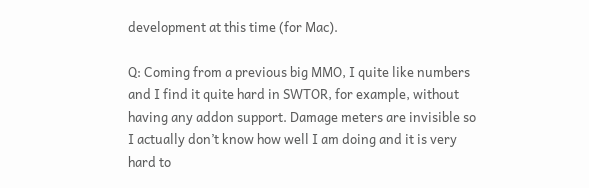development at this time (for Mac).

Q: Coming from a previous big MMO, I quite like numbers and I find it quite hard in SWTOR, for example, without having any addon support. Damage meters are invisible so I actually don’t know how well I am doing and it is very hard to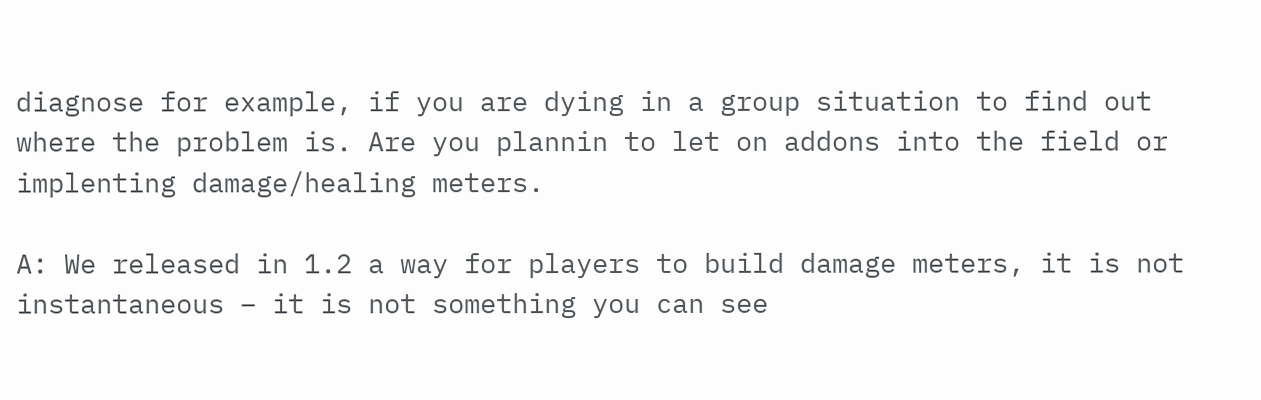diagnose for example, if you are dying in a group situation to find out where the problem is. Are you plannin to let on addons into the field or implenting damage/healing meters.

A: We released in 1.2 a way for players to build damage meters, it is not instantaneous – it is not something you can see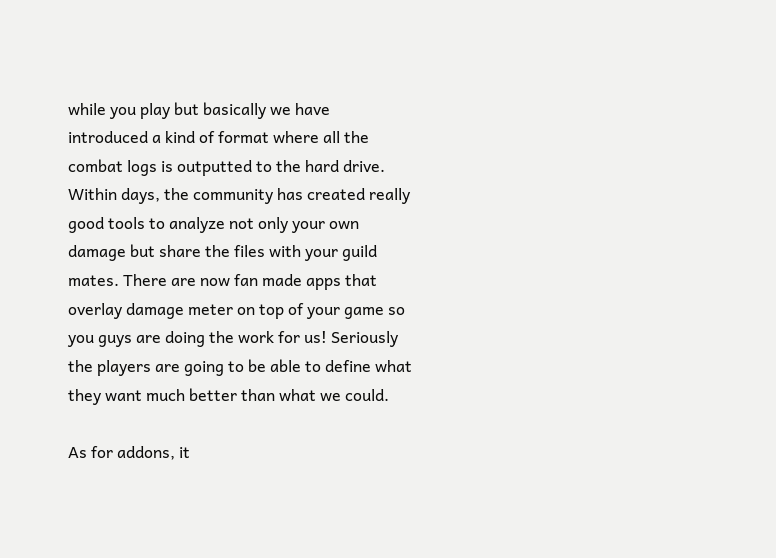while you play but basically we have introduced a kind of format where all the combat logs is outputted to the hard drive. Within days, the community has created really good tools to analyze not only your own damage but share the files with your guild mates. There are now fan made apps that overlay damage meter on top of your game so you guys are doing the work for us! Seriously the players are going to be able to define what they want much better than what we could.

As for addons, it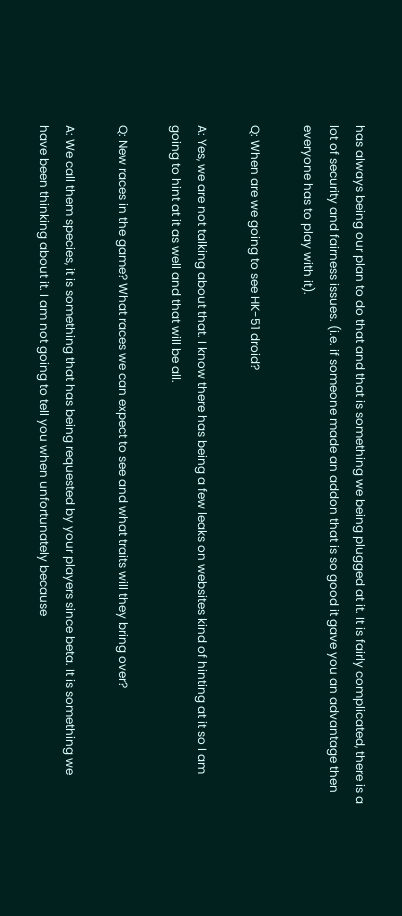has always being our plan to do that and that is something we being plugged at it. It is fairly complicated, there is a lot of security and fairness issues. (i.e. if someone made an addon that is so good it gave you an advantage then everyone has to play with it).

Q: When are we going to see HK-51 droid?

A: Yes, we are not talking about that. I know there has being a few leaks on websites kind of hinting at it so I am going to hint at it as well and that will be all.

Q: New races in the game? What races we can expect to see and what traits will they bring over?

A: We call them species, it is something that has being requested by your players since beta. It is something we have been thinking about it. I am not going to tell you when unfortunately because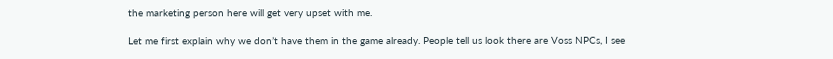the marketing person here will get very upset with me.

Let me first explain why we don’t have them in the game already. People tell us look there are Voss NPCs, I see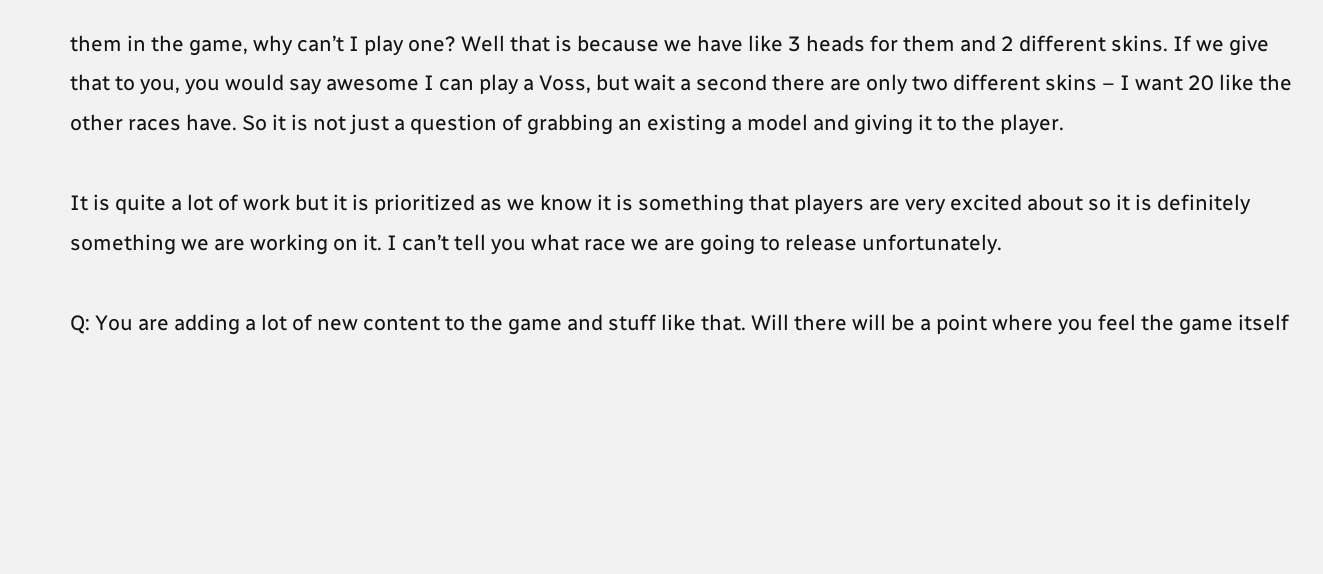them in the game, why can’t I play one? Well that is because we have like 3 heads for them and 2 different skins. If we give that to you, you would say awesome I can play a Voss, but wait a second there are only two different skins – I want 20 like the other races have. So it is not just a question of grabbing an existing a model and giving it to the player.

It is quite a lot of work but it is prioritized as we know it is something that players are very excited about so it is definitely something we are working on it. I can’t tell you what race we are going to release unfortunately.

Q: You are adding a lot of new content to the game and stuff like that. Will there will be a point where you feel the game itself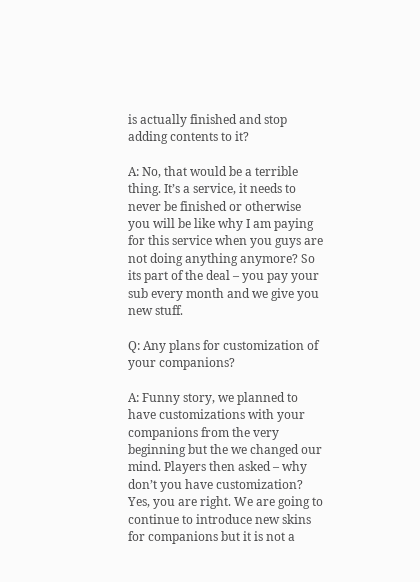is actually finished and stop adding contents to it?

A: No, that would be a terrible thing. It’s a service, it needs to never be finished or otherwise you will be like why I am paying for this service when you guys are not doing anything anymore? So its part of the deal – you pay your sub every month and we give you new stuff.

Q: Any plans for customization of your companions?

A: Funny story, we planned to have customizations with your companions from the very beginning but the we changed our mind. Players then asked – why don’t you have customization? Yes, you are right. We are going to continue to introduce new skins for companions but it is not a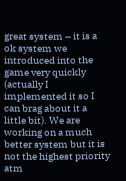great system – it is a ok system we introduced into the game very quickly (actually I implemented it so I can brag about it a little bit). We are working on a much better system but it is not the highest priority atm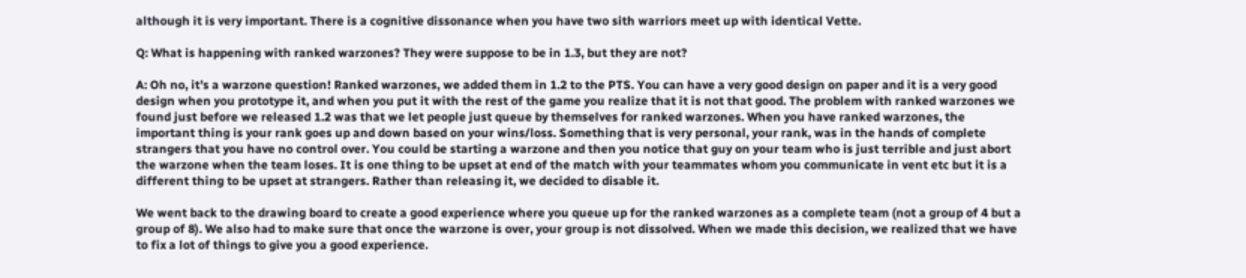although it is very important. There is a cognitive dissonance when you have two sith warriors meet up with identical Vette.

Q: What is happening with ranked warzones? They were suppose to be in 1.3, but they are not?

A: Oh no, it’s a warzone question! Ranked warzones, we added them in 1.2 to the PTS. You can have a very good design on paper and it is a very good design when you prototype it, and when you put it with the rest of the game you realize that it is not that good. The problem with ranked warzones we found just before we released 1.2 was that we let people just queue by themselves for ranked warzones. When you have ranked warzones, the important thing is your rank goes up and down based on your wins/loss. Something that is very personal, your rank, was in the hands of complete strangers that you have no control over. You could be starting a warzone and then you notice that guy on your team who is just terrible and just abort the warzone when the team loses. It is one thing to be upset at end of the match with your teammates whom you communicate in vent etc but it is a different thing to be upset at strangers. Rather than releasing it, we decided to disable it.

We went back to the drawing board to create a good experience where you queue up for the ranked warzones as a complete team (not a group of 4 but a group of 8). We also had to make sure that once the warzone is over, your group is not dissolved. When we made this decision, we realized that we have to fix a lot of things to give you a good experience.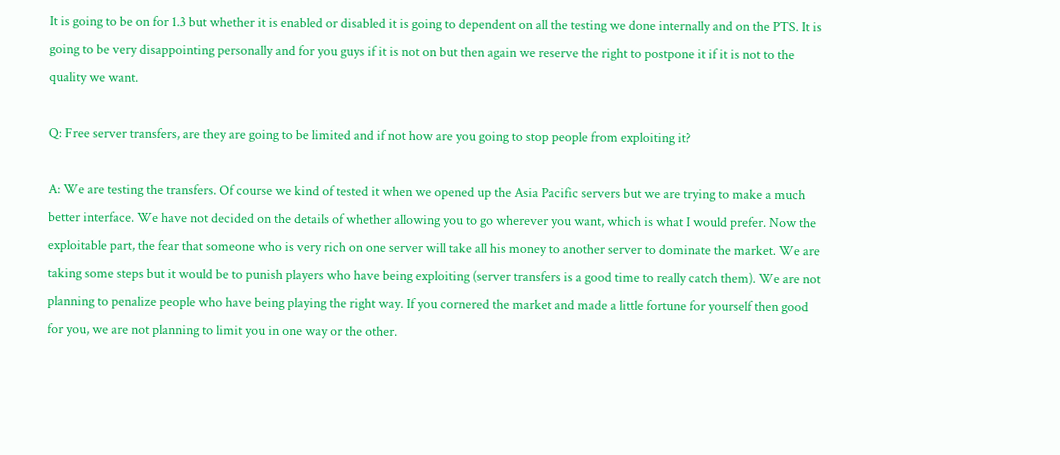It is going to be on for 1.3 but whether it is enabled or disabled it is going to dependent on all the testing we done internally and on the PTS. It is going to be very disappointing personally and for you guys if it is not on but then again we reserve the right to postpone it if it is not to the quality we want.

Q: Free server transfers, are they are going to be limited and if not how are you going to stop people from exploiting it?

A: We are testing the transfers. Of course we kind of tested it when we opened up the Asia Pacific servers but we are trying to make a much better interface. We have not decided on the details of whether allowing you to go wherever you want, which is what I would prefer. Now the exploitable part, the fear that someone who is very rich on one server will take all his money to another server to dominate the market. We are taking some steps but it would be to punish players who have being exploiting (server transfers is a good time to really catch them). We are not planning to penalize people who have being playing the right way. If you cornered the market and made a little fortune for yourself then good for you, we are not planning to limit you in one way or the other.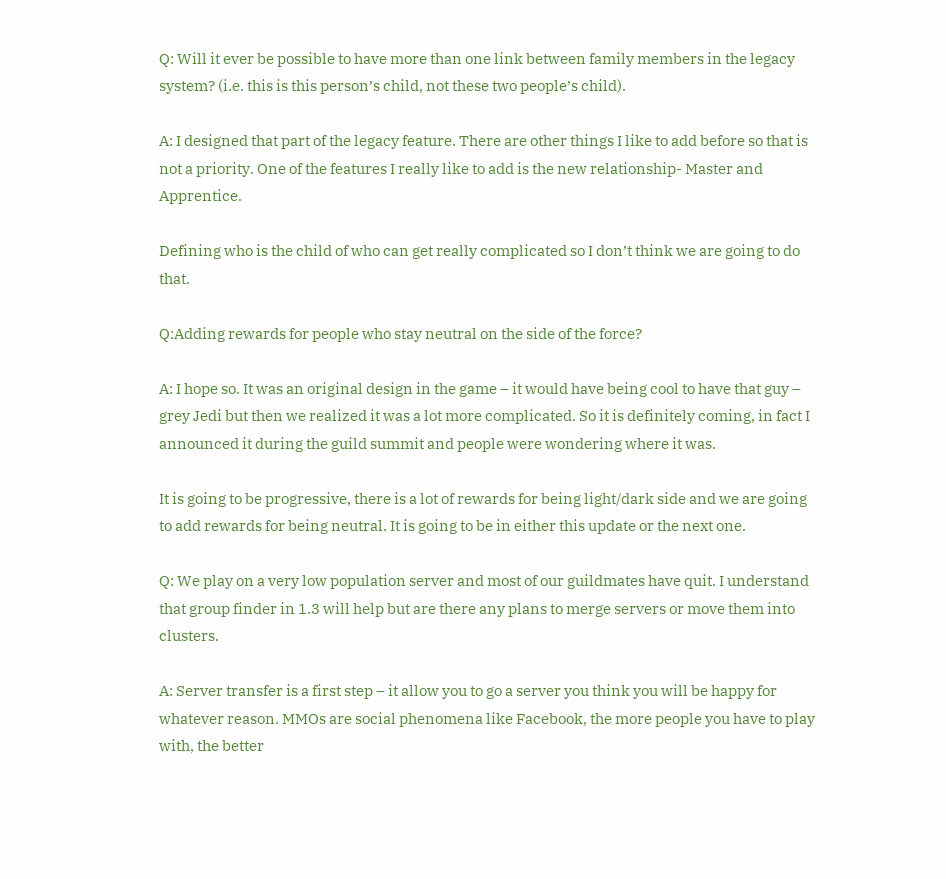Q: Will it ever be possible to have more than one link between family members in the legacy system? (i.e. this is this person’s child, not these two people’s child).

A: I designed that part of the legacy feature. There are other things I like to add before so that is not a priority. One of the features I really like to add is the new relationship- Master and Apprentice.

Defining who is the child of who can get really complicated so I don’t think we are going to do that.

Q:Adding rewards for people who stay neutral on the side of the force?

A: I hope so. It was an original design in the game – it would have being cool to have that guy – grey Jedi but then we realized it was a lot more complicated. So it is definitely coming, in fact I announced it during the guild summit and people were wondering where it was.

It is going to be progressive, there is a lot of rewards for being light/dark side and we are going to add rewards for being neutral. It is going to be in either this update or the next one.

Q: We play on a very low population server and most of our guildmates have quit. I understand that group finder in 1.3 will help but are there any plans to merge servers or move them into clusters.

A: Server transfer is a first step – it allow you to go a server you think you will be happy for whatever reason. MMOs are social phenomena like Facebook, the more people you have to play with, the better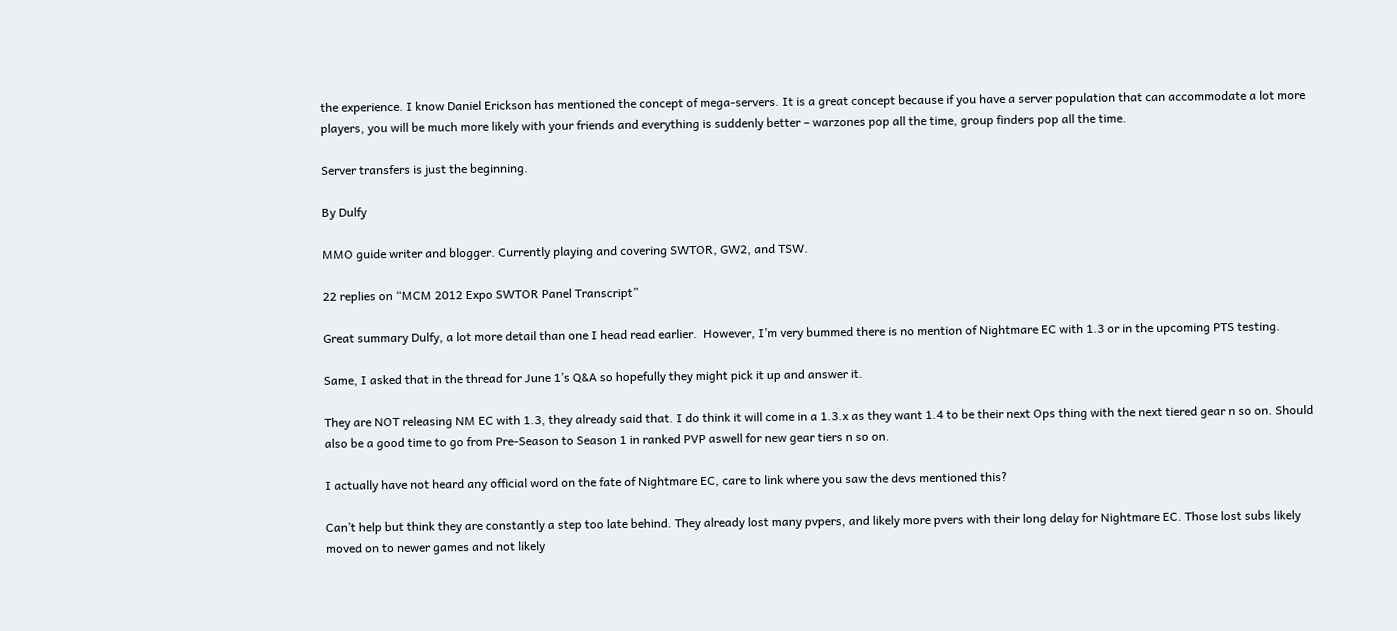the experience. I know Daniel Erickson has mentioned the concept of mega-servers. It is a great concept because if you have a server population that can accommodate a lot more players, you will be much more likely with your friends and everything is suddenly better – warzones pop all the time, group finders pop all the time.

Server transfers is just the beginning.

By Dulfy

MMO guide writer and blogger. Currently playing and covering SWTOR, GW2, and TSW.

22 replies on “MCM 2012 Expo SWTOR Panel Transcript”

Great summary Dulfy, a lot more detail than one I head read earlier.  However, I’m very bummed there is no mention of Nightmare EC with 1.3 or in the upcoming PTS testing.

Same, I asked that in the thread for June 1’s Q&A so hopefully they might pick it up and answer it.

They are NOT releasing NM EC with 1.3, they already said that. I do think it will come in a 1.3.x as they want 1.4 to be their next Ops thing with the next tiered gear n so on. Should also be a good time to go from Pre-Season to Season 1 in ranked PVP aswell for new gear tiers n so on.

I actually have not heard any official word on the fate of Nightmare EC, care to link where you saw the devs mentioned this?

Can’t help but think they are constantly a step too late behind. They already lost many pvpers, and likely more pvers with their long delay for Nightmare EC. Those lost subs likely moved on to newer games and not likely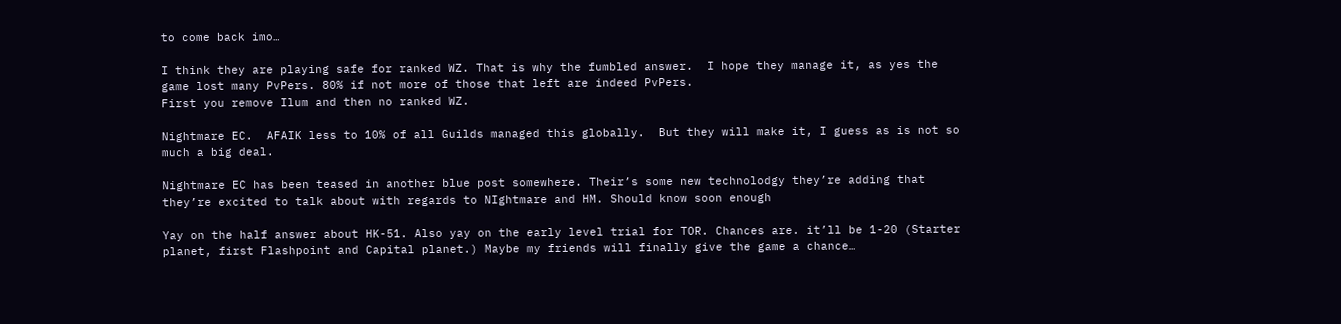to come back imo…

I think they are playing safe for ranked WZ. That is why the fumbled answer.  I hope they manage it, as yes the game lost many PvPers. 80% if not more of those that left are indeed PvPers.
First you remove Ilum and then no ranked WZ.

Nightmare EC.  AFAIK less to 10% of all Guilds managed this globally.  But they will make it, I guess as is not so much a big deal.

Nightmare EC has been teased in another blue post somewhere. Their’s some new technolodgy they’re adding that they’re excited to talk about with regards to NIghtmare and HM. Should know soon enough

Yay on the half answer about HK-51. Also yay on the early level trial for TOR. Chances are. it’ll be 1-20 (Starter planet, first Flashpoint and Capital planet.) Maybe my friends will finally give the game a chance…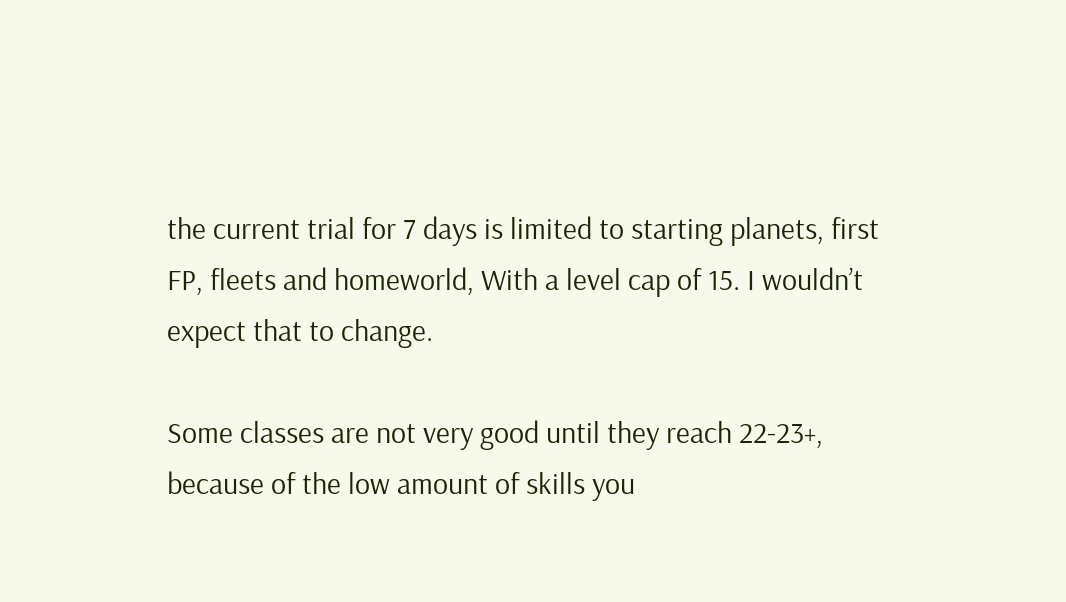the current trial for 7 days is limited to starting planets, first FP, fleets and homeworld, With a level cap of 15. I wouldn’t expect that to change.

Some classes are not very good until they reach 22-23+, because of the low amount of skills you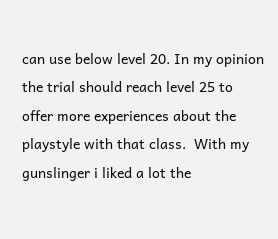can use below level 20. In my opinion the trial should reach level 25 to offer more experiences about the playstyle with that class.  With my gunslinger i liked a lot the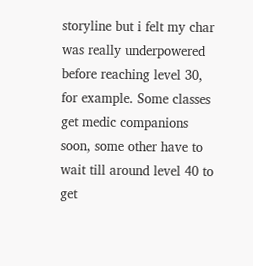storyline but i felt my char was really underpowered before reaching level 30, for example. Some classes get medic companions soon, some other have to wait till around level 40 to get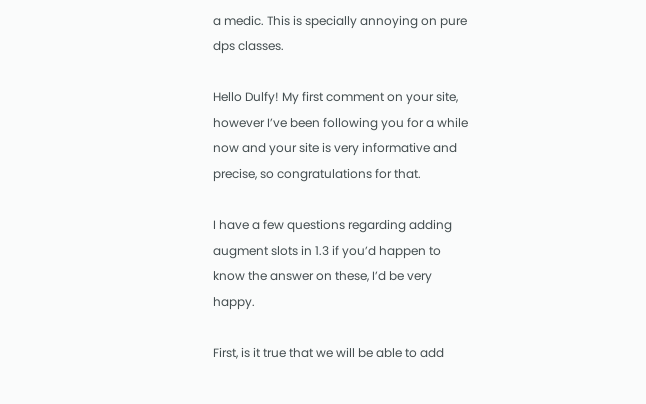a medic. This is specially annoying on pure dps classes.

Hello Dulfy! My first comment on your site, however I’ve been following you for a while now and your site is very informative and precise, so congratulations for that.

I have a few questions regarding adding augment slots in 1.3 if you’d happen to know the answer on these, I’d be very happy.

First, is it true that we will be able to add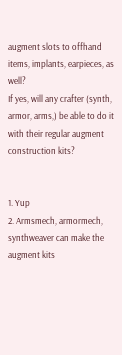augment slots to offhand items, implants, earpieces, as well?
If yes, will any crafter (synth, armor, arms,) be able to do it with their regular augment construction kits?


1. Yup
2. Armsmech, armormech, synthweaver can make the augment kits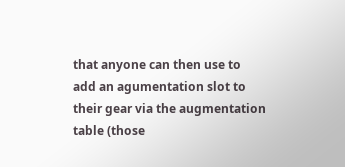that anyone can then use to add an agumentation slot to their gear via the augmentation table (those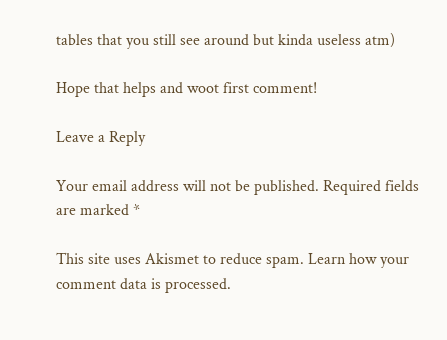tables that you still see around but kinda useless atm)

Hope that helps and woot first comment!

Leave a Reply

Your email address will not be published. Required fields are marked *

This site uses Akismet to reduce spam. Learn how your comment data is processed.